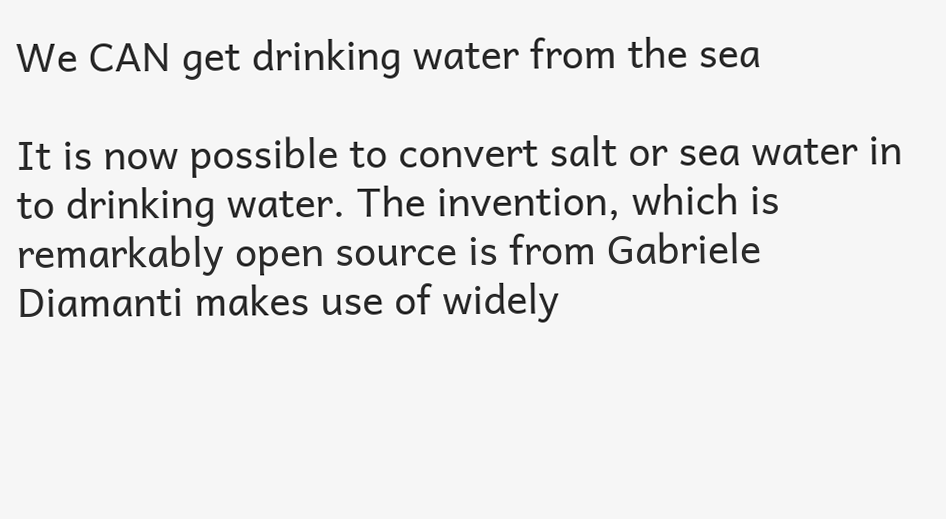We CAN get drinking water from the sea

It is now possible to convert salt or sea water in to drinking water. The invention, which is remarkably open source is from Gabriele Diamanti makes use of widely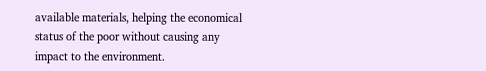available materials, helping the economical status of the poor without causing any impact to the environment.